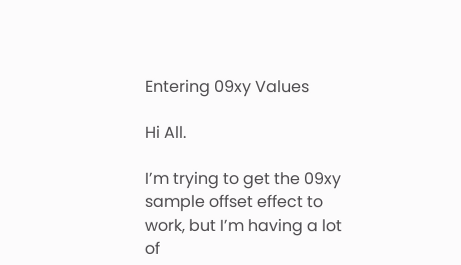Entering 09xy Values

Hi All.

I’m trying to get the 09xy sample offset effect to work, but I’m having a lot of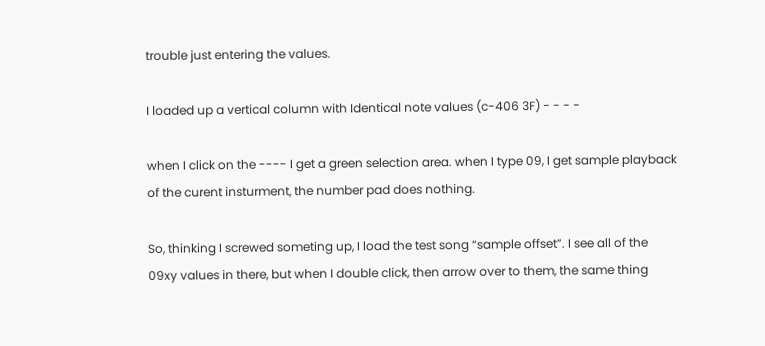trouble just entering the values.

I loaded up a vertical column with Identical note values (c-406 3F) - - - -

when I click on the ---- I get a green selection area. when I type 09, I get sample playback of the curent insturment, the number pad does nothing.

So, thinking I screwed someting up, I load the test song “sample offset”. I see all of the 09xy values in there, but when I double click, then arrow over to them, the same thing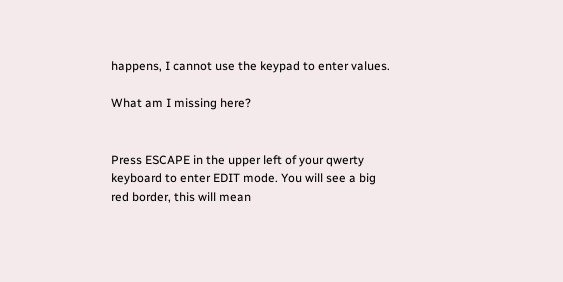happens, I cannot use the keypad to enter values.

What am I missing here?


Press ESCAPE in the upper left of your qwerty keyboard to enter EDIT mode. You will see a big red border, this will mean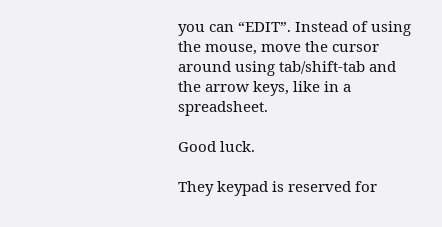you can “EDIT”. Instead of using the mouse, move the cursor around using tab/shift-tab and the arrow keys, like in a spreadsheet.

Good luck.

They keypad is reserved for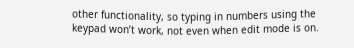other functionality, so typing in numbers using the keypad won’t work, not even when edit mode is on.